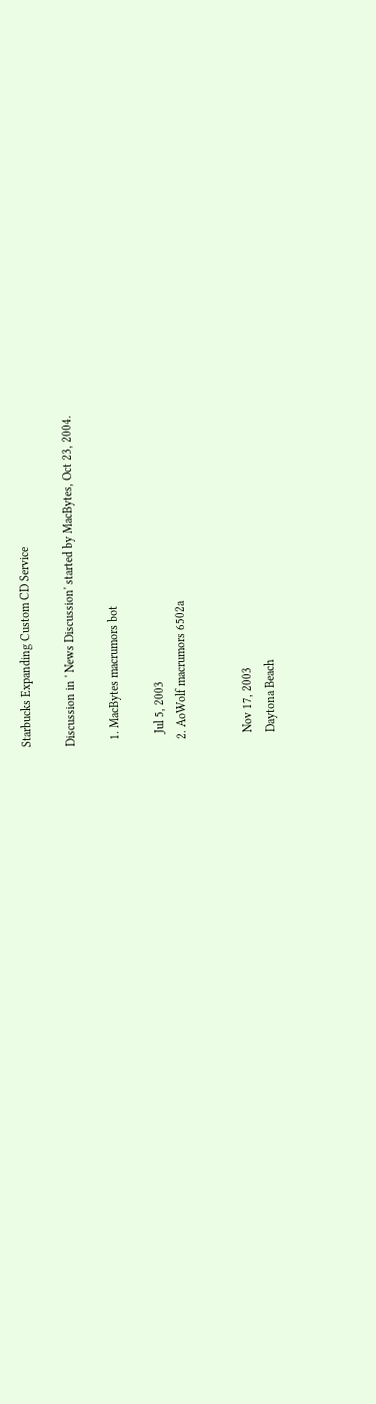Starbucks Expanding Custom CD Service

Discussion in ' News Discussion' started by MacBytes, Oct 23, 2004.

  1. MacBytes macrumors bot

    Jul 5, 2003
  2. AoWolf macrumors 6502a


    Nov 17, 2003
    Daytona Beach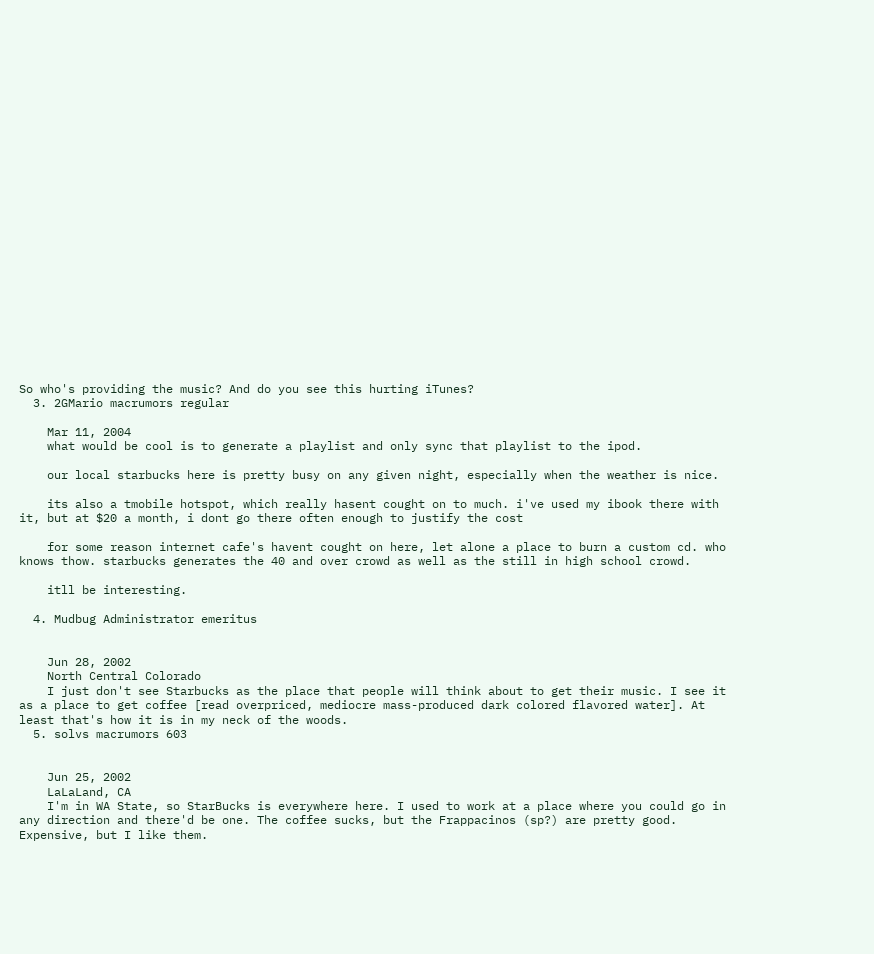So who's providing the music? And do you see this hurting iTunes?
  3. 2GMario macrumors regular

    Mar 11, 2004
    what would be cool is to generate a playlist and only sync that playlist to the ipod.

    our local starbucks here is pretty busy on any given night, especially when the weather is nice.

    its also a tmobile hotspot, which really hasent cought on to much. i've used my ibook there with it, but at $20 a month, i dont go there often enough to justify the cost

    for some reason internet cafe's havent cought on here, let alone a place to burn a custom cd. who knows thow. starbucks generates the 40 and over crowd as well as the still in high school crowd.

    itll be interesting.

  4. Mudbug Administrator emeritus


    Jun 28, 2002
    North Central Colorado
    I just don't see Starbucks as the place that people will think about to get their music. I see it as a place to get coffee [read overpriced, mediocre mass-produced dark colored flavored water]. At least that's how it is in my neck of the woods.
  5. solvs macrumors 603


    Jun 25, 2002
    LaLaLand, CA
    I'm in WA State, so StarBucks is everywhere here. I used to work at a place where you could go in any direction and there'd be one. The coffee sucks, but the Frappacinos (sp?) are pretty good. Expensive, but I like them.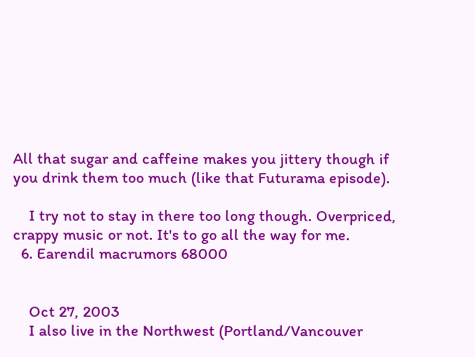All that sugar and caffeine makes you jittery though if you drink them too much (like that Futurama episode).

    I try not to stay in there too long though. Overpriced, crappy music or not. It's to go all the way for me.
  6. Earendil macrumors 68000


    Oct 27, 2003
    I also live in the Northwest (Portland/Vancouver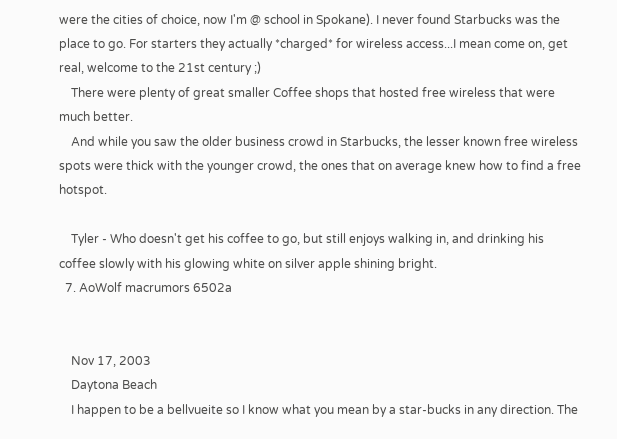were the cities of choice, now I'm @ school in Spokane). I never found Starbucks was the place to go. For starters they actually *charged* for wireless access...I mean come on, get real, welcome to the 21st century ;)
    There were plenty of great smaller Coffee shops that hosted free wireless that were much better.
    And while you saw the older business crowd in Starbucks, the lesser known free wireless spots were thick with the younger crowd, the ones that on average knew how to find a free hotspot.

    Tyler - Who doesn't get his coffee to go, but still enjoys walking in, and drinking his coffee slowly with his glowing white on silver apple shining bright.
  7. AoWolf macrumors 6502a


    Nov 17, 2003
    Daytona Beach
    I happen to be a bellvueite so I know what you mean by a star-bucks in any direction. The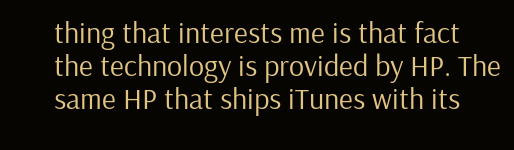thing that interests me is that fact the technology is provided by HP. The same HP that ships iTunes with its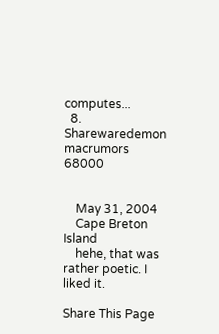computes...
  8. Sharewaredemon macrumors 68000


    May 31, 2004
    Cape Breton Island
    hehe, that was rather poetic. I liked it.

Share This Page